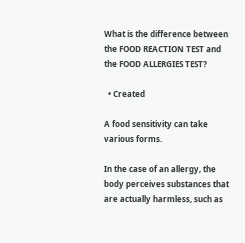What is the difference between the FOOD REACTION TEST and the FOOD ALLERGIES TEST?

  • Created

A food sensitivity can take various forms.

In the case of an allergy, the body perceives substances that are actually harmless, such as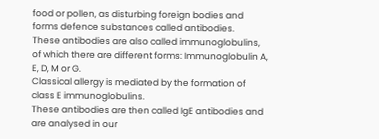food or pollen, as disturbing foreign bodies and forms defence substances called antibodies.
These antibodies are also called immunoglobulins, of which there are different forms: Immunoglobulin A, E, D, M or G.
Classical allergy is mediated by the formation of class E immunoglobulins.
These antibodies are then called IgE antibodies and are analysed in our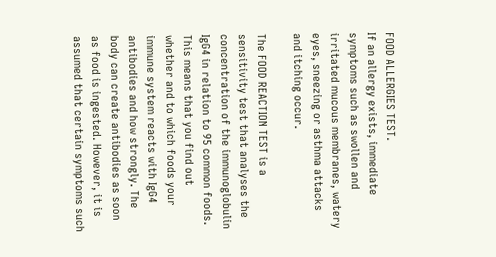FOOD ALLERGIES TEST.
If an allergy exists, immediate symptoms such as swollen and irritated mucous membranes, watery eyes, sneezing or asthma attacks and itching occur.

The FOOD REACTION TEST is a sensitivity test that analyses the concentration of the immunoglobulin IgG4 in relation to 95 common foods.
This means that you find out whether and to which foods your immune system reacts with IgG4 antibodies and how strongly. The body can create antibodies as soon as food is ingested. However, it is assumed that certain symptoms such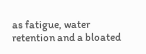as fatigue, water retention and a bloated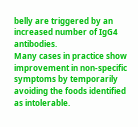belly are triggered by an increased number of IgG4 antibodies.
Many cases in practice show improvement in non-specific symptoms by temporarily avoiding the foods identified as intolerable.